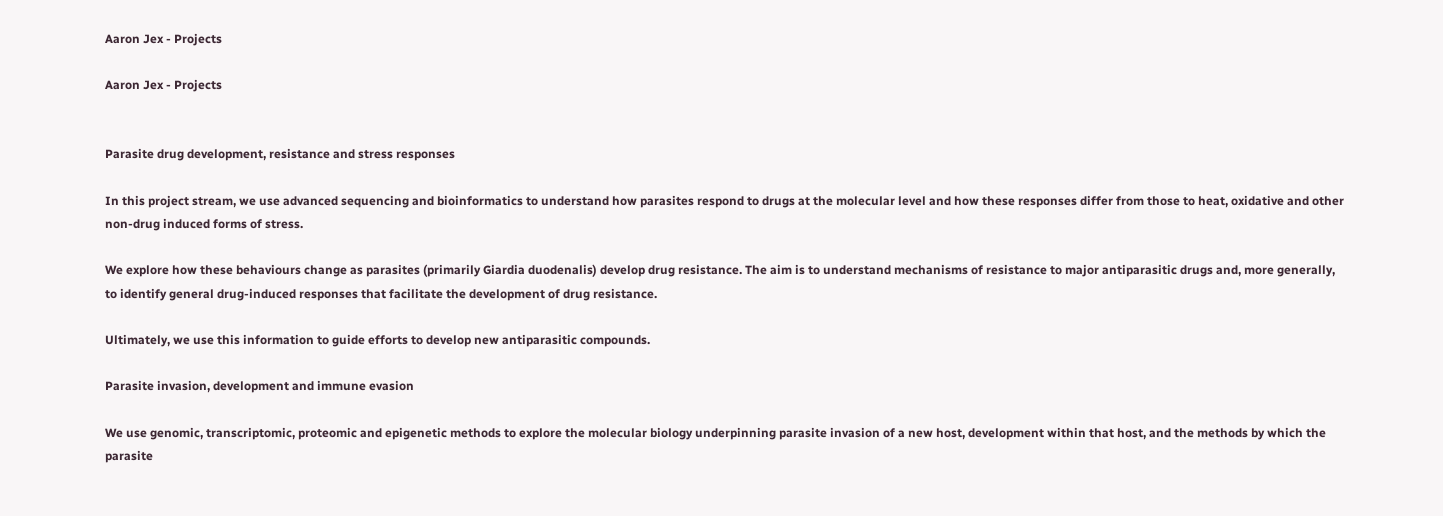Aaron Jex - Projects

Aaron Jex - Projects


Parasite drug development, resistance and stress responses

In this project stream, we use advanced sequencing and bioinformatics to understand how parasites respond to drugs at the molecular level and how these responses differ from those to heat, oxidative and other non-drug induced forms of stress.

We explore how these behaviours change as parasites (primarily Giardia duodenalis) develop drug resistance. The aim is to understand mechanisms of resistance to major antiparasitic drugs and, more generally, to identify general drug-induced responses that facilitate the development of drug resistance.

Ultimately, we use this information to guide efforts to develop new antiparasitic compounds.

Parasite invasion, development and immune evasion

We use genomic, transcriptomic, proteomic and epigenetic methods to explore the molecular biology underpinning parasite invasion of a new host, development within that host, and the methods by which the parasite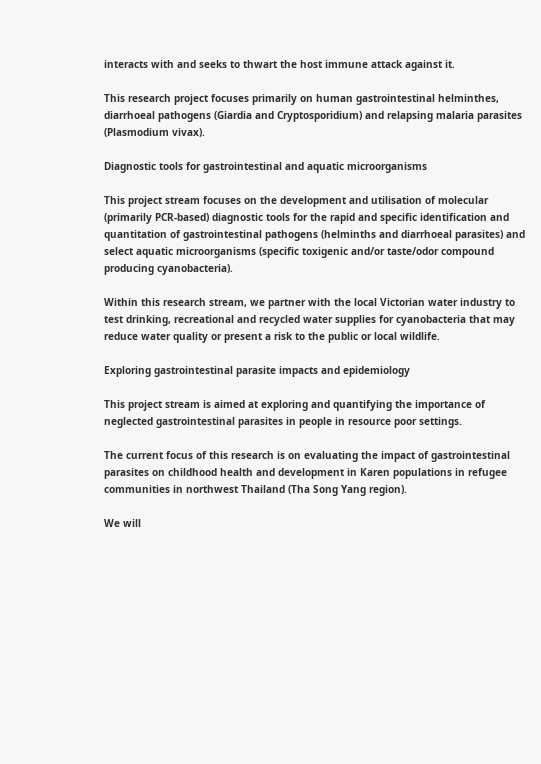interacts with and seeks to thwart the host immune attack against it.

This research project focuses primarily on human gastrointestinal helminthes, diarrhoeal pathogens (Giardia and Cryptosporidium) and relapsing malaria parasites (Plasmodium vivax).

Diagnostic tools for gastrointestinal and aquatic microorganisms

This project stream focuses on the development and utilisation of molecular (primarily PCR-based) diagnostic tools for the rapid and specific identification and quantitation of gastrointestinal pathogens (helminths and diarrhoeal parasites) and select aquatic microorganisms (specific toxigenic and/or taste/odor compound producing cyanobacteria).

Within this research stream, we partner with the local Victorian water industry to test drinking, recreational and recycled water supplies for cyanobacteria that may reduce water quality or present a risk to the public or local wildlife.

Exploring gastrointestinal parasite impacts and epidemiology

This project stream is aimed at exploring and quantifying the importance of neglected gastrointestinal parasites in people in resource poor settings.

The current focus of this research is on evaluating the impact of gastrointestinal parasites on childhood health and development in Karen populations in refugee communities in northwest Thailand (Tha Song Yang region).

We will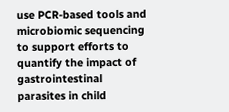use PCR-based tools and microbiomic sequencing to support efforts to quantify the impact of gastrointestinal parasites in child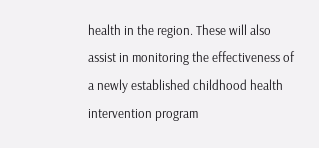health in the region. These will also assist in monitoring the effectiveness of a newly established childhood health intervention program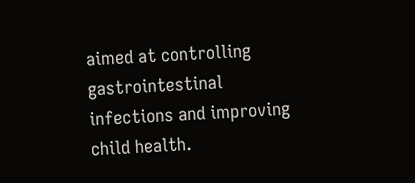aimed at controlling gastrointestinal infections and improving child health.